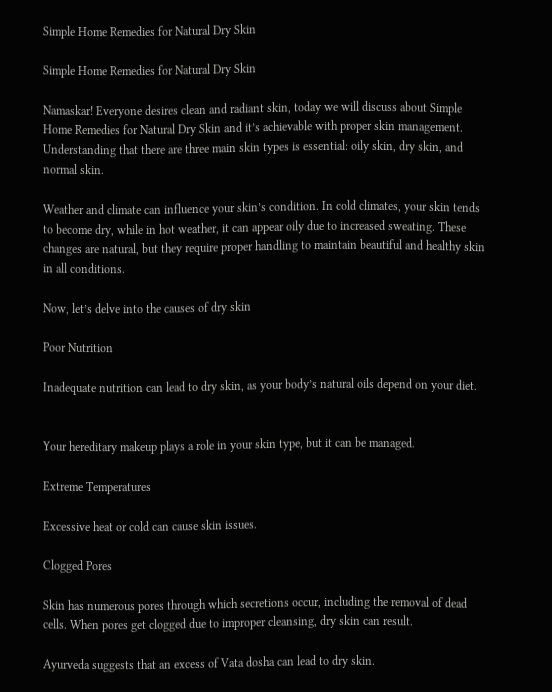Simple Home Remedies for Natural Dry Skin

Simple Home Remedies for Natural Dry Skin

Namaskar! Everyone desires clean and radiant skin, today we will discuss about Simple Home Remedies for Natural Dry Skin and it’s achievable with proper skin management. Understanding that there are three main skin types is essential: oily skin, dry skin, and normal skin.

Weather and climate can influence your skin’s condition. In cold climates, your skin tends to become dry, while in hot weather, it can appear oily due to increased sweating. These changes are natural, but they require proper handling to maintain beautiful and healthy skin in all conditions.

Now, let’s delve into the causes of dry skin

Poor Nutrition

Inadequate nutrition can lead to dry skin, as your body’s natural oils depend on your diet.


Your hereditary makeup plays a role in your skin type, but it can be managed.

Extreme Temperatures

Excessive heat or cold can cause skin issues.

Clogged Pores

Skin has numerous pores through which secretions occur, including the removal of dead cells. When pores get clogged due to improper cleansing, dry skin can result.

Ayurveda suggests that an excess of Vata dosha can lead to dry skin.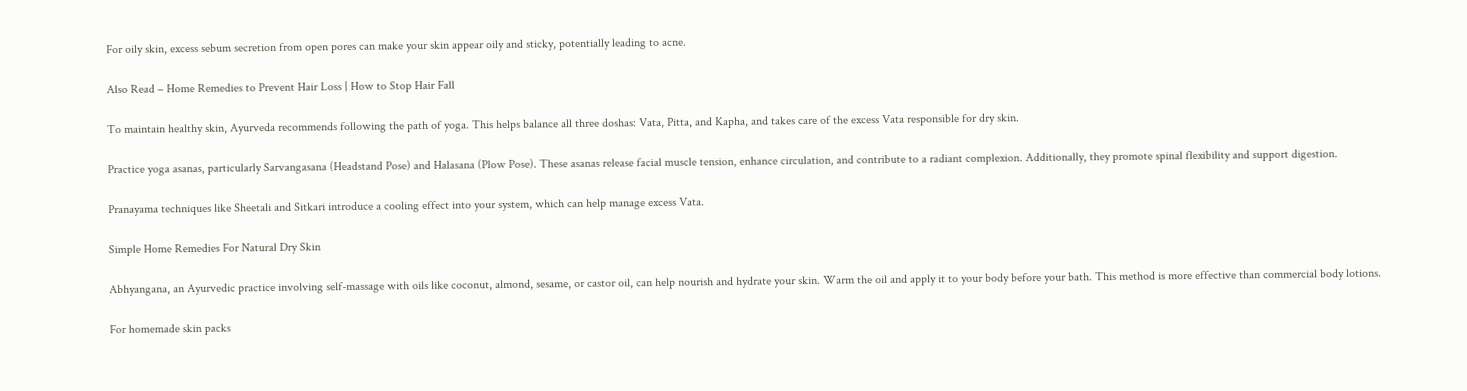For oily skin, excess sebum secretion from open pores can make your skin appear oily and sticky, potentially leading to acne.

Also Read – Home Remedies to Prevent Hair Loss | How to Stop Hair Fall

To maintain healthy skin, Ayurveda recommends following the path of yoga. This helps balance all three doshas: Vata, Pitta, and Kapha, and takes care of the excess Vata responsible for dry skin.

Practice yoga asanas, particularly Sarvangasana (Headstand Pose) and Halasana (Plow Pose). These asanas release facial muscle tension, enhance circulation, and contribute to a radiant complexion. Additionally, they promote spinal flexibility and support digestion.

Pranayama techniques like Sheetali and Sitkari introduce a cooling effect into your system, which can help manage excess Vata.

Simple Home Remedies For Natural Dry Skin

Abhyangana, an Ayurvedic practice involving self-massage with oils like coconut, almond, sesame, or castor oil, can help nourish and hydrate your skin. Warm the oil and apply it to your body before your bath. This method is more effective than commercial body lotions.

For homemade skin packs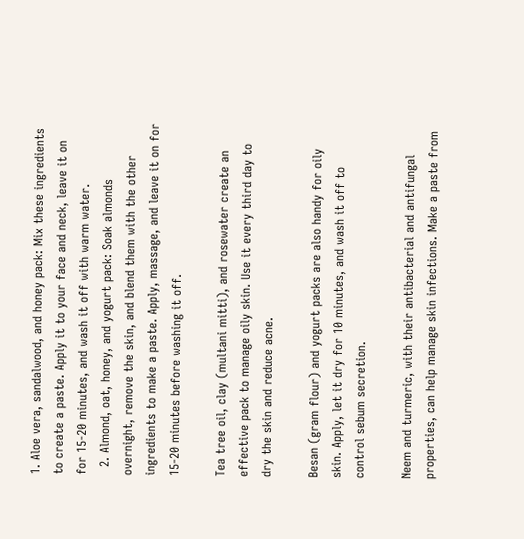1. Aloe vera, sandalwood, and honey pack: Mix these ingredients to create a paste. Apply it to your face and neck, leave it on for 15-20 minutes, and wash it off with warm water.
  2. Almond, oat, honey, and yogurt pack: Soak almonds overnight, remove the skin, and blend them with the other ingredients to make a paste. Apply, massage, and leave it on for 15-20 minutes before washing it off.

Tea tree oil, clay (multani mitti), and rosewater create an effective pack to manage oily skin. Use it every third day to dry the skin and reduce acne.

Besan (gram flour) and yogurt packs are also handy for oily skin. Apply, let it dry for 10 minutes, and wash it off to control sebum secretion.

Neem and turmeric, with their antibacterial and antifungal properties, can help manage skin infections. Make a paste from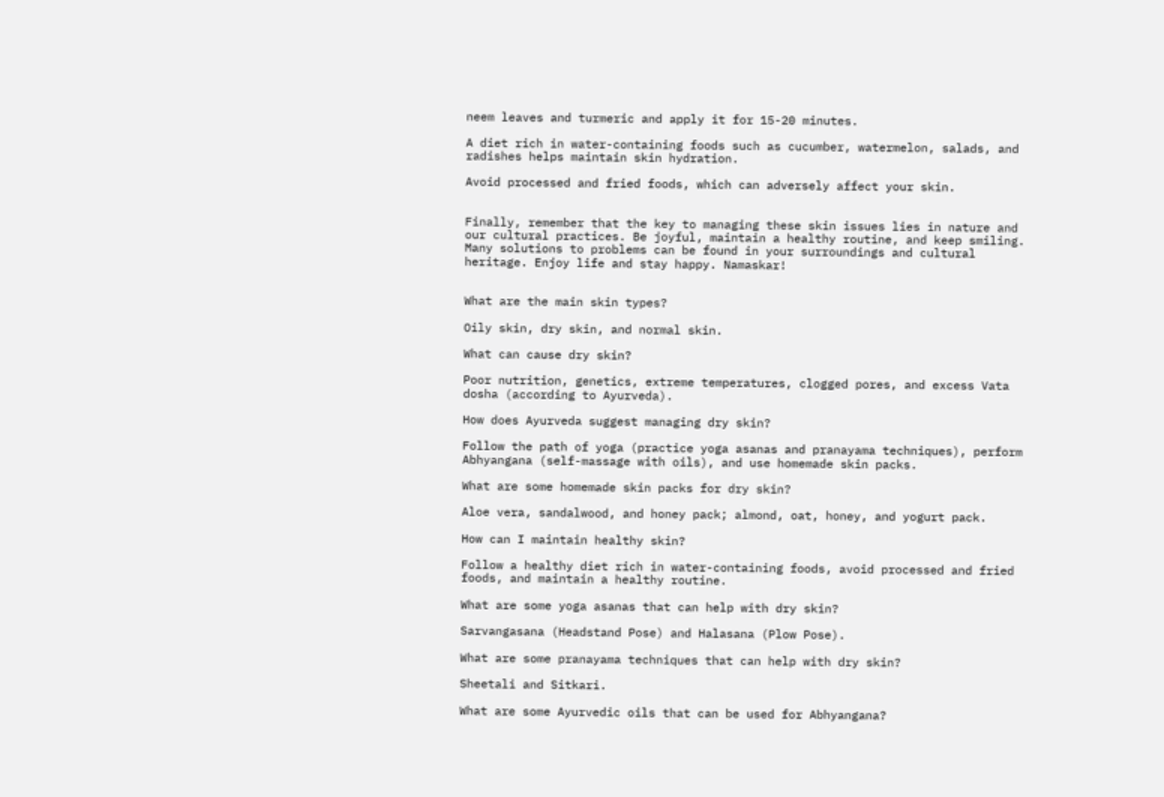neem leaves and turmeric and apply it for 15-20 minutes.

A diet rich in water-containing foods such as cucumber, watermelon, salads, and radishes helps maintain skin hydration.

Avoid processed and fried foods, which can adversely affect your skin.


Finally, remember that the key to managing these skin issues lies in nature and our cultural practices. Be joyful, maintain a healthy routine, and keep smiling. Many solutions to problems can be found in your surroundings and cultural heritage. Enjoy life and stay happy. Namaskar!


What are the main skin types?

Oily skin, dry skin, and normal skin.

What can cause dry skin?

Poor nutrition, genetics, extreme temperatures, clogged pores, and excess Vata dosha (according to Ayurveda).

How does Ayurveda suggest managing dry skin?

Follow the path of yoga (practice yoga asanas and pranayama techniques), perform Abhyangana (self-massage with oils), and use homemade skin packs.

What are some homemade skin packs for dry skin?

Aloe vera, sandalwood, and honey pack; almond, oat, honey, and yogurt pack.

How can I maintain healthy skin?

Follow a healthy diet rich in water-containing foods, avoid processed and fried foods, and maintain a healthy routine.

What are some yoga asanas that can help with dry skin?

Sarvangasana (Headstand Pose) and Halasana (Plow Pose).

What are some pranayama techniques that can help with dry skin?

Sheetali and Sitkari.

What are some Ayurvedic oils that can be used for Abhyangana?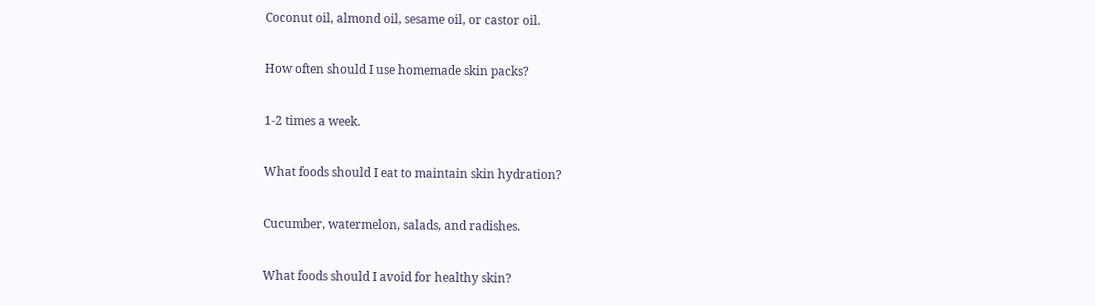Coconut oil, almond oil, sesame oil, or castor oil.

How often should I use homemade skin packs?

1-2 times a week.

What foods should I eat to maintain skin hydration?

Cucumber, watermelon, salads, and radishes.

What foods should I avoid for healthy skin?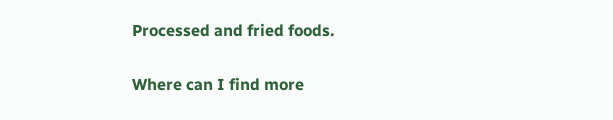Processed and fried foods.

Where can I find more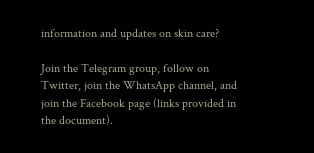information and updates on skin care?

Join the Telegram group, follow on Twitter, join the WhatsApp channel, and join the Facebook page (links provided in the document).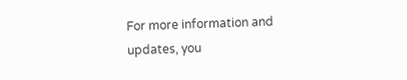For more information and updates, you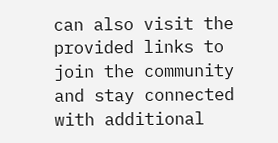can also visit the provided links to join the community and stay connected with additional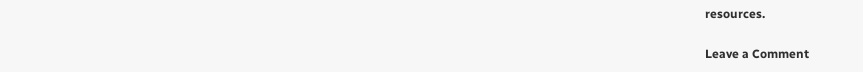resources.

Leave a Comment